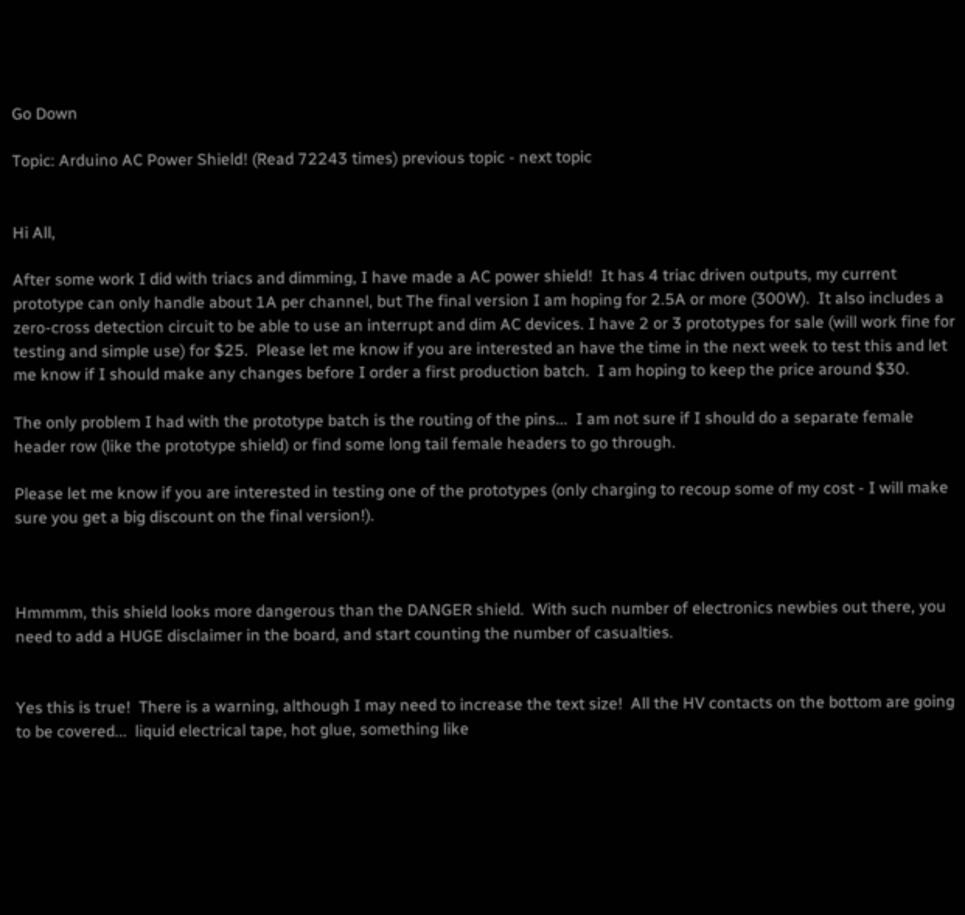Go Down

Topic: Arduino AC Power Shield! (Read 72243 times) previous topic - next topic


Hi All,

After some work I did with triacs and dimming, I have made a AC power shield!  It has 4 triac driven outputs, my current prototype can only handle about 1A per channel, but The final version I am hoping for 2.5A or more (300W).  It also includes a zero-cross detection circuit to be able to use an interrupt and dim AC devices. I have 2 or 3 prototypes for sale (will work fine for testing and simple use) for $25.  Please let me know if you are interested an have the time in the next week to test this and let me know if I should make any changes before I order a first production batch.  I am hoping to keep the price around $30.

The only problem I had with the prototype batch is the routing of the pins...  I am not sure if I should do a separate female header row (like the prototype shield) or find some long tail female headers to go through.

Please let me know if you are interested in testing one of the prototypes (only charging to recoup some of my cost - I will make sure you get a big discount on the final version!).



Hmmmm, this shield looks more dangerous than the DANGER shield.  With such number of electronics newbies out there, you need to add a HUGE disclaimer in the board, and start counting the number of casualties.


Yes this is true!  There is a warning, although I may need to increase the text size!  All the HV contacts on the bottom are going to be covered...  liquid electrical tape, hot glue, something like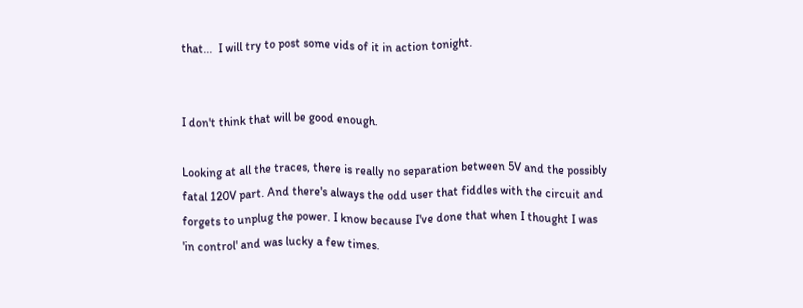that...  I will try to post some vids of it in action tonight.


I don't think that will be good enough.

Looking at all the traces, there is really no separation between 5V and the possibly fatal 120V part. And there's always the odd user that fiddles with the circuit and forgets to unplug the power. I know because I've done that when I thought I was 'in control' and was lucky a few times.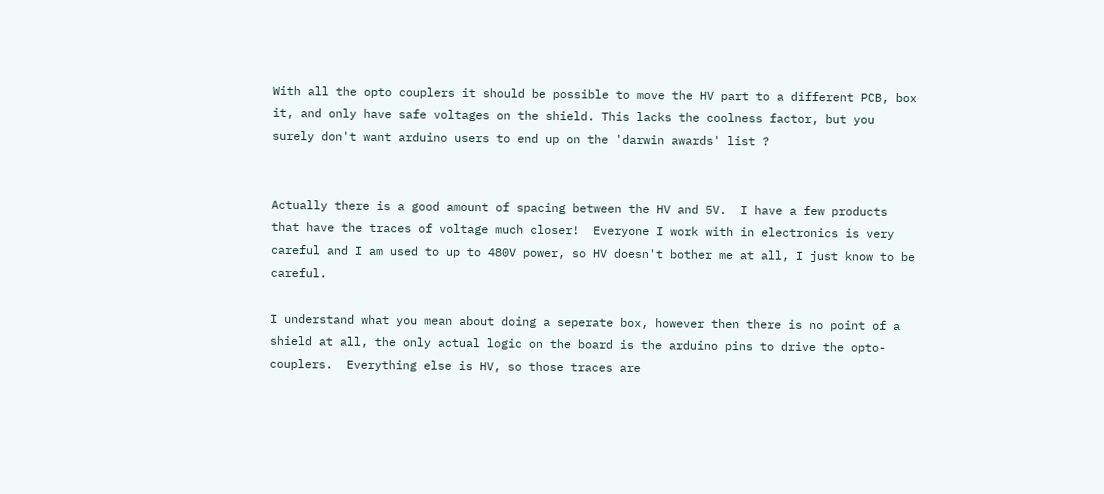With all the opto couplers it should be possible to move the HV part to a different PCB, box it, and only have safe voltages on the shield. This lacks the coolness factor, but you surely don't want arduino users to end up on the 'darwin awards' list ?


Actually there is a good amount of spacing between the HV and 5V.  I have a few products that have the traces of voltage much closer!  Everyone I work with in electronics is very careful and I am used to up to 480V power, so HV doesn't bother me at all, I just know to be careful.

I understand what you mean about doing a seperate box, however then there is no point of a shield at all, the only actual logic on the board is the arduino pins to drive the opto-couplers.  Everything else is HV, so those traces are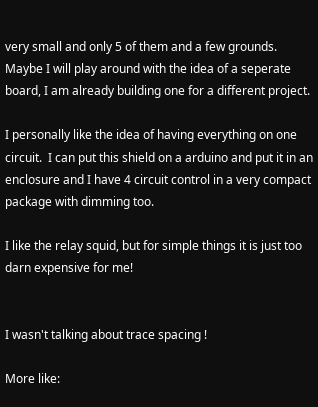very small and only 5 of them and a few grounds.  Maybe I will play around with the idea of a seperate board, I am already building one for a different project.

I personally like the idea of having everything on one circuit.  I can put this shield on a arduino and put it in an enclosure and I have 4 circuit control in a very compact package with dimming too.

I like the relay squid, but for simple things it is just too darn expensive for me!


I wasn't talking about trace spacing !

More like: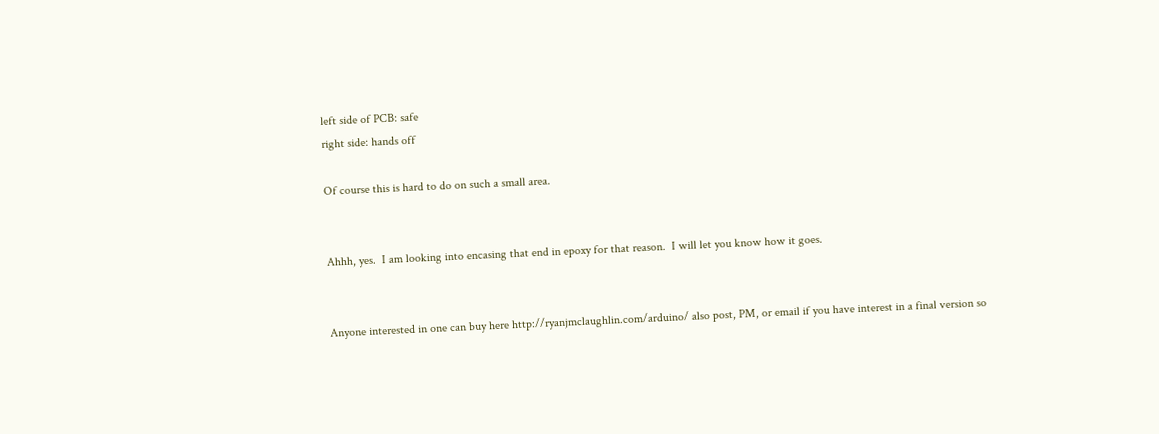left side of PCB: safe
right side: hands off

Of course this is hard to do on such a small area.


Ahhh, yes.  I am looking into encasing that end in epoxy for that reason.  I will let you know how it goes.


Anyone interested in one can buy here http://ryanjmclaughlin.com/arduino/ also post, PM, or email if you have interest in a final version so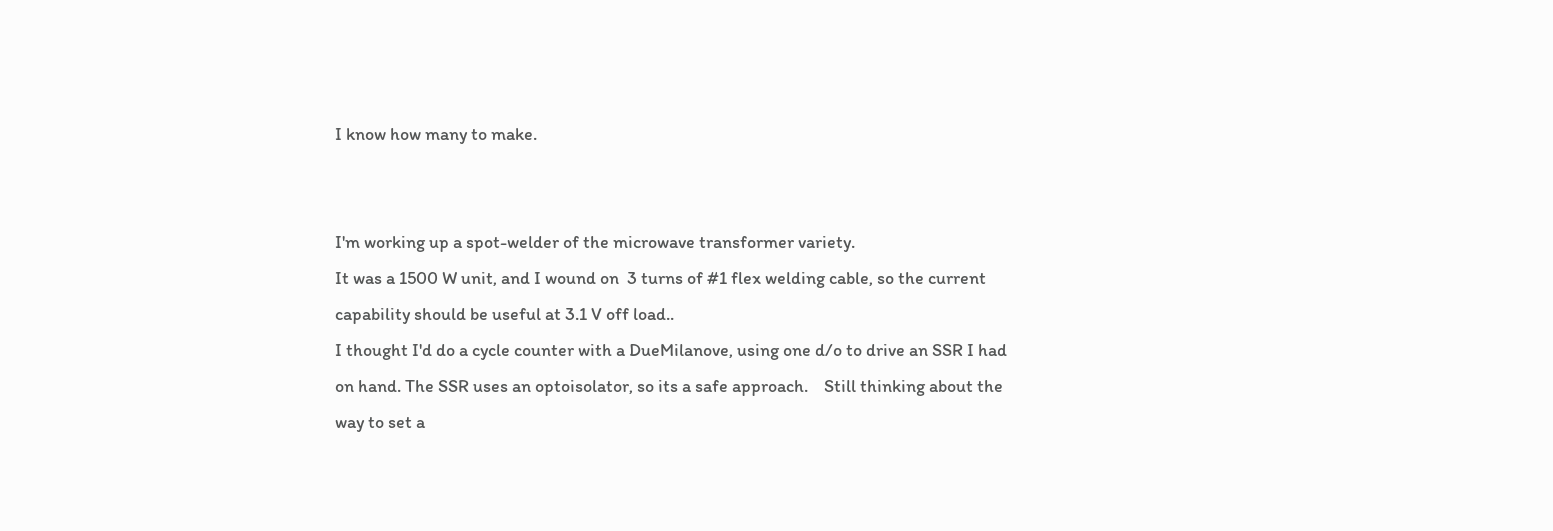I know how many to make.


I'm working up a spot-welder of the microwave transformer variety.
It was a 1500 W unit, and I wound on  3 turns of #1 flex welding cable, so the current capability should be useful at 3.1 V off load..
I thought I'd do a cycle counter with a DueMilanove, using one d/o to drive an SSR I had on hand. The SSR uses an optoisolator, so its a safe approach.    Still thinking about the way to set a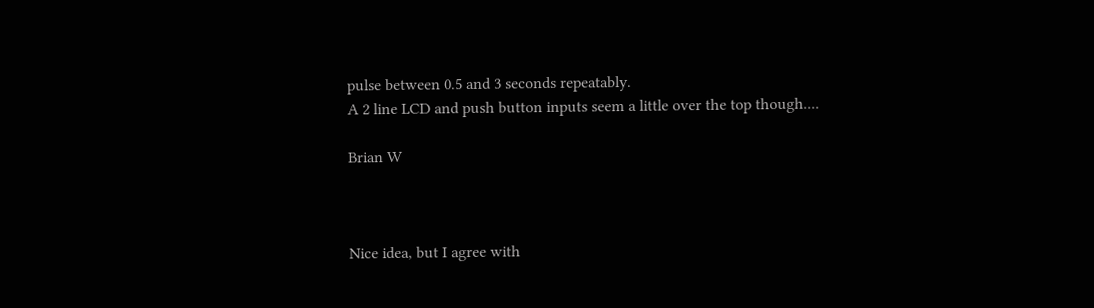pulse between 0.5 and 3 seconds repeatably.
A 2 line LCD and push button inputs seem a little over the top though....

Brian W



Nice idea, but I agree with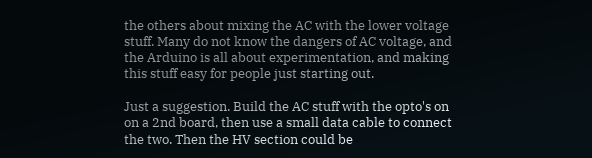the others about mixing the AC with the lower voltage stuff. Many do not know the dangers of AC voltage, and the Arduino is all about experimentation, and making this stuff easy for people just starting out.

Just a suggestion. Build the AC stuff with the opto's on on a 2nd board, then use a small data cable to connect the two. Then the HV section could be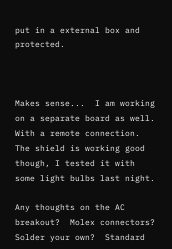put in a external box and protected.



Makes sense...  I am working on a separate board as well.  With a remote connection.  The shield is working good though, I tested it with some light bulbs last night.

Any thoughts on the AC breakout?  Molex connectors? Solder your own?  Standard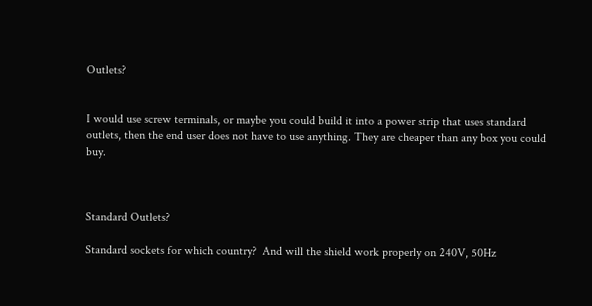Outlets?


I would use screw terminals, or maybe you could build it into a power strip that uses standard outlets, then the end user does not have to use anything. They are cheaper than any box you could buy.



Standard Outlets?

Standard sockets for which country?  And will the shield work properly on 240V, 50Hz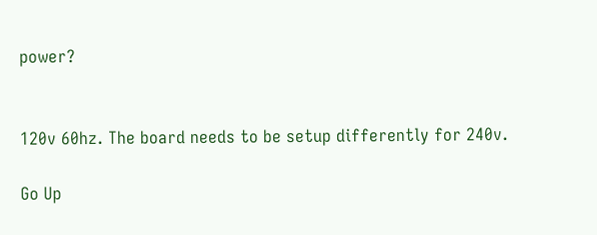power?


120v 60hz. The board needs to be setup differently for 240v.

Go Up